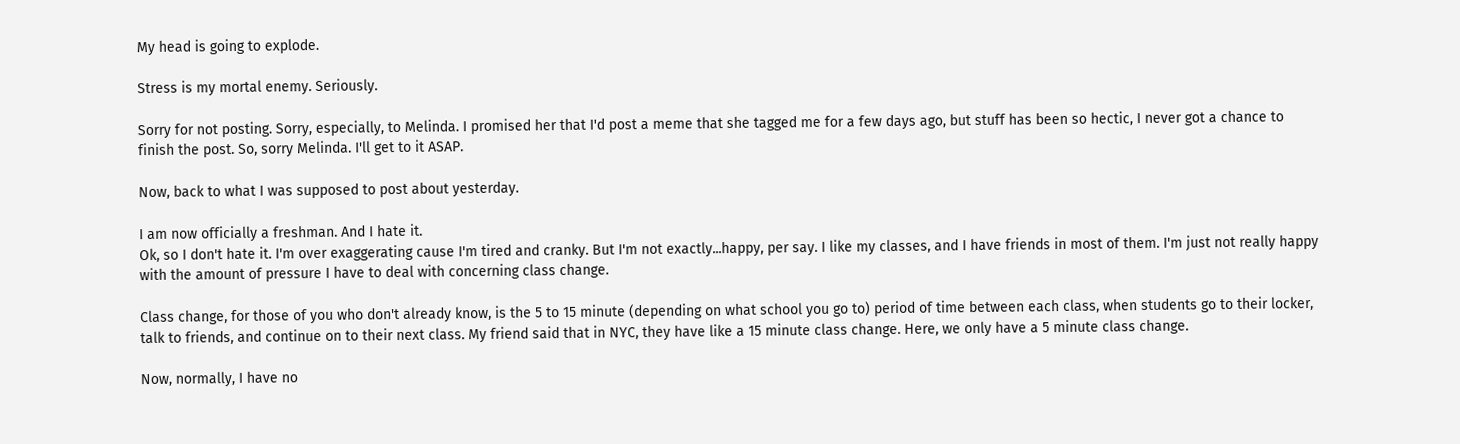My head is going to explode.

Stress is my mortal enemy. Seriously.

Sorry for not posting. Sorry, especially, to Melinda. I promised her that I'd post a meme that she tagged me for a few days ago, but stuff has been so hectic, I never got a chance to finish the post. So, sorry Melinda. I'll get to it ASAP.

Now, back to what I was supposed to post about yesterday.

I am now officially a freshman. And I hate it.
Ok, so I don't hate it. I'm over exaggerating cause I'm tired and cranky. But I'm not exactly...happy, per say. I like my classes, and I have friends in most of them. I'm just not really happy with the amount of pressure I have to deal with concerning class change.

Class change, for those of you who don't already know, is the 5 to 15 minute (depending on what school you go to) period of time between each class, when students go to their locker, talk to friends, and continue on to their next class. My friend said that in NYC, they have like a 15 minute class change. Here, we only have a 5 minute class change.

Now, normally, I have no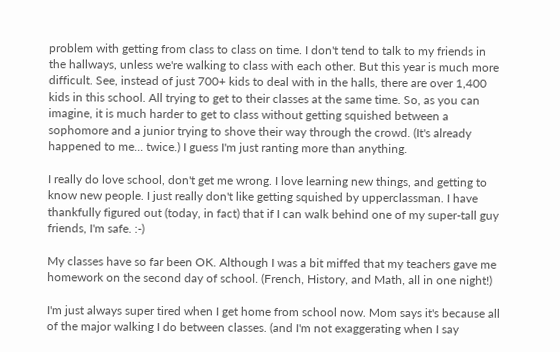problem with getting from class to class on time. I don't tend to talk to my friends in the hallways, unless we're walking to class with each other. But this year is much more difficult. See, instead of just 700+ kids to deal with in the halls, there are over 1,400 kids in this school. All trying to get to their classes at the same time. So, as you can imagine, it is much harder to get to class without getting squished between a sophomore and a junior trying to shove their way through the crowd. (It's already happened to me... twice.) I guess I'm just ranting more than anything.

I really do love school, don't get me wrong. I love learning new things, and getting to know new people. I just really don't like getting squished by upperclassman. I have thankfully figured out (today, in fact) that if I can walk behind one of my super-tall guy friends, I'm safe. :-)

My classes have so far been OK. Although I was a bit miffed that my teachers gave me homework on the second day of school. (French, History, and Math, all in one night!)

I'm just always super tired when I get home from school now. Mom says it's because all of the major walking I do between classes. (and I'm not exaggerating when I say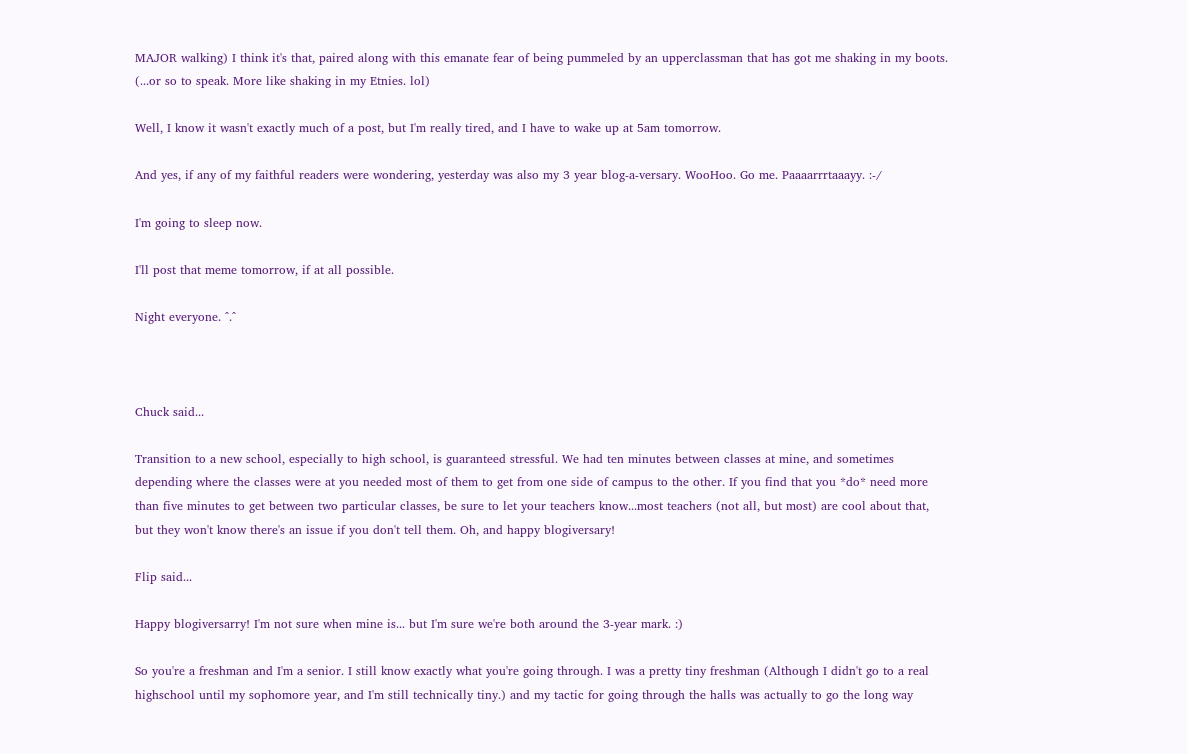MAJOR walking) I think it's that, paired along with this emanate fear of being pummeled by an upperclassman that has got me shaking in my boots. (...or so to speak. More like shaking in my Etnies. lol)

Well, I know it wasn't exactly much of a post, but I'm really tired, and I have to wake up at 5am tomorrow.

And yes, if any of my faithful readers were wondering, yesterday was also my 3 year blog-a-versary. WooHoo. Go me. Paaaarrrtaaayy. :-/

I'm going to sleep now.

I'll post that meme tomorrow, if at all possible.

Night everyone. ^.^



Chuck said...

Transition to a new school, especially to high school, is guaranteed stressful. We had ten minutes between classes at mine, and sometimes depending where the classes were at you needed most of them to get from one side of campus to the other. If you find that you *do* need more than five minutes to get between two particular classes, be sure to let your teachers know...most teachers (not all, but most) are cool about that, but they won't know there's an issue if you don't tell them. Oh, and happy blogiversary!

Flip said...

Happy blogiversarry! I'm not sure when mine is... but I'm sure we're both around the 3-year mark. :)

So you're a freshman and I'm a senior. I still know exactly what you're going through. I was a pretty tiny freshman (Although I didn't go to a real highschool until my sophomore year, and I'm still technically tiny.) and my tactic for going through the halls was actually to go the long way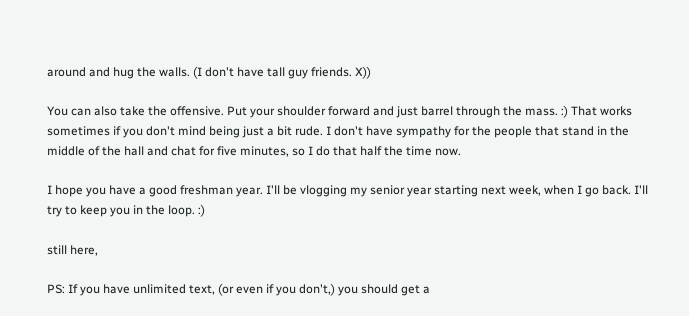around and hug the walls. (I don't have tall guy friends. X))

You can also take the offensive. Put your shoulder forward and just barrel through the mass. :) That works sometimes if you don't mind being just a bit rude. I don't have sympathy for the people that stand in the middle of the hall and chat for five minutes, so I do that half the time now.

I hope you have a good freshman year. I'll be vlogging my senior year starting next week, when I go back. I'll try to keep you in the loop. :)

still here,

PS: If you have unlimited text, (or even if you don't,) you should get a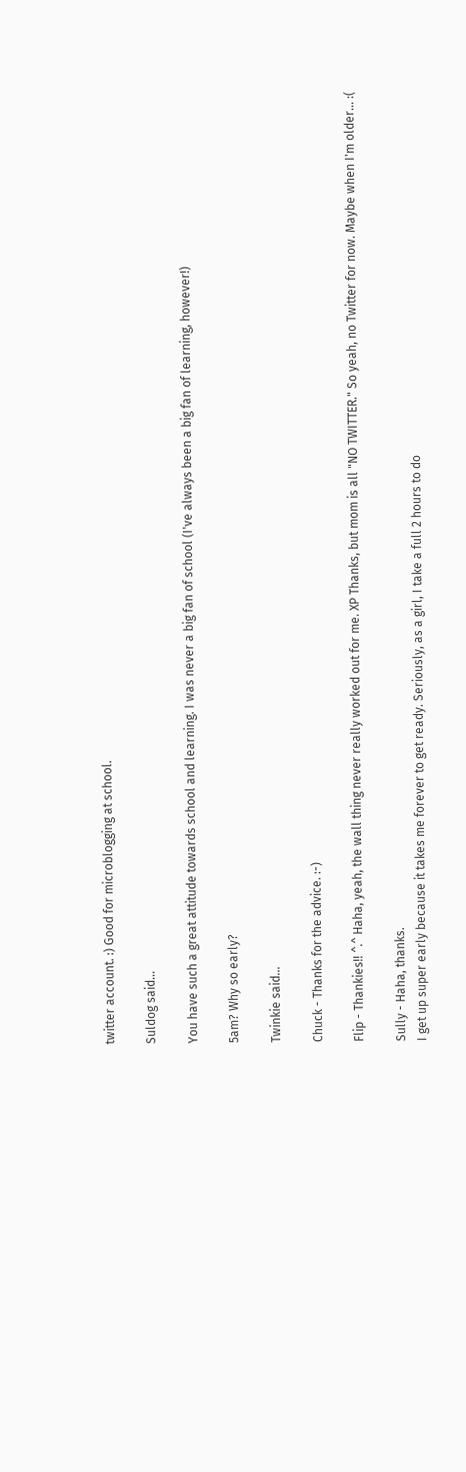twitter account. :) Good for microblogging at school.

Suldog said...

You have such a great attitude towards school and learning. I was never a big fan of school (I've always been a big fan of learning, however!)

5am? Why so early?

Twinkie said...

Chuck - Thanks for the advice. :-)

Flip - Thankies!! ^.^ Haha, yeah, the wall thing never really worked out for me. XP Thanks, but mom is all "NO TWITTER." So yeah, no Twitter for now. Maybe when I'm older... :(

Sully - Haha, thanks.
I get up super early because it takes me forever to get ready. Seriously, as a girl, I take a full 2 hours to do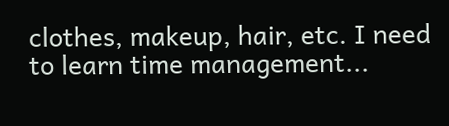clothes, makeup, hair, etc. I need to learn time management...